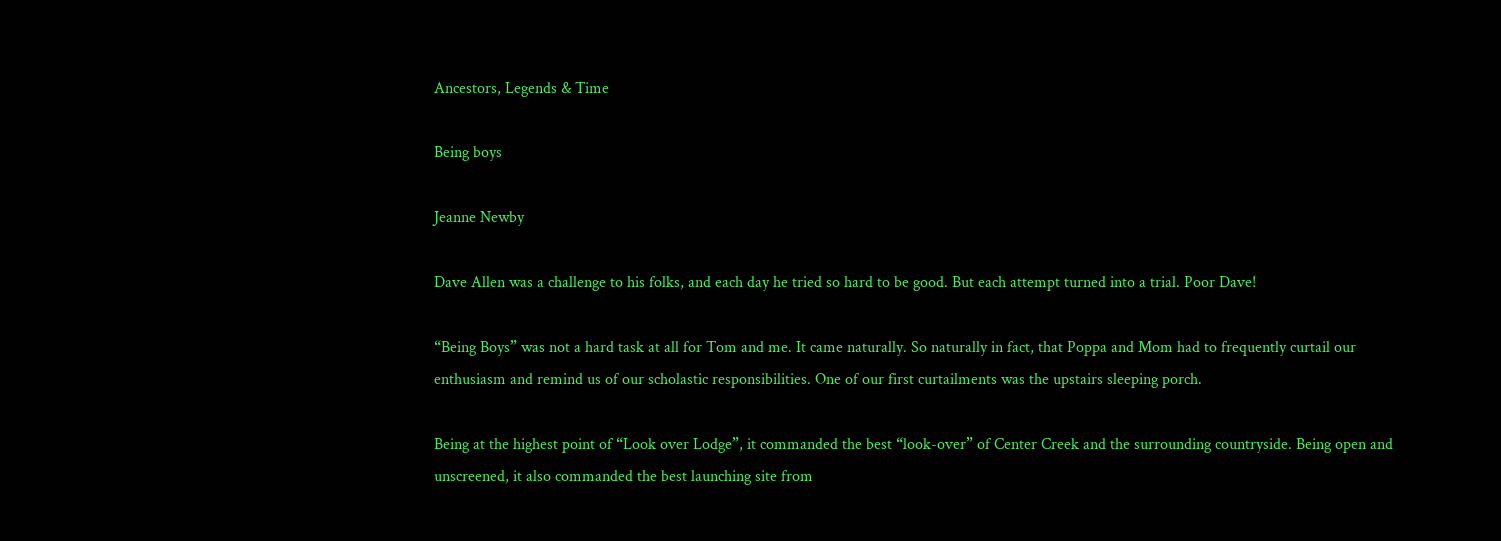Ancestors, Legends & Time

Being boys

Jeanne Newby

Dave Allen was a challenge to his folks, and each day he tried so hard to be good. But each attempt turned into a trial. Poor Dave!

“Being Boys” was not a hard task at all for Tom and me. It came naturally. So naturally in fact, that Poppa and Mom had to frequently curtail our enthusiasm and remind us of our scholastic responsibilities. One of our first curtailments was the upstairs sleeping porch.

Being at the highest point of “Look over Lodge”, it commanded the best “look-over” of Center Creek and the surrounding countryside. Being open and unscreened, it also commanded the best launching site from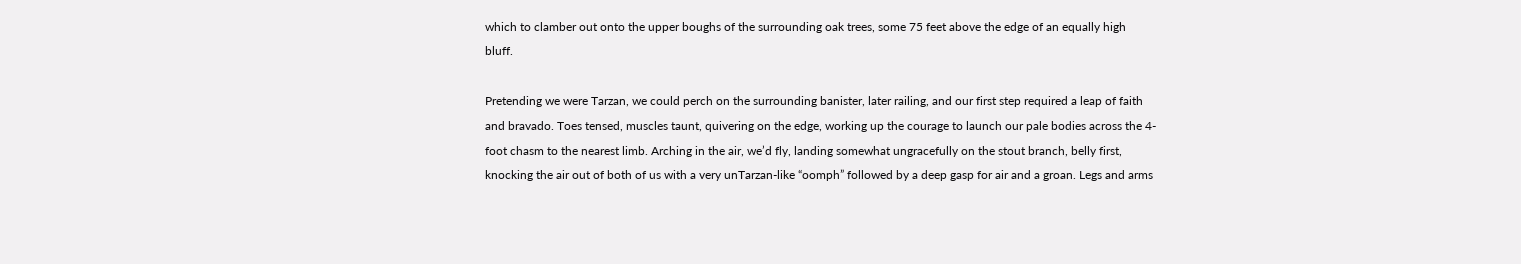which to clamber out onto the upper boughs of the surrounding oak trees, some 75 feet above the edge of an equally high bluff.

Pretending we were Tarzan, we could perch on the surrounding banister, later railing, and our first step required a leap of faith and bravado. Toes tensed, muscles taunt, quivering on the edge, working up the courage to launch our pale bodies across the 4-foot chasm to the nearest limb. Arching in the air, we’d fly, landing somewhat ungracefully on the stout branch, belly first, knocking the air out of both of us with a very unTarzan-like “oomph” followed by a deep gasp for air and a groan. Legs and arms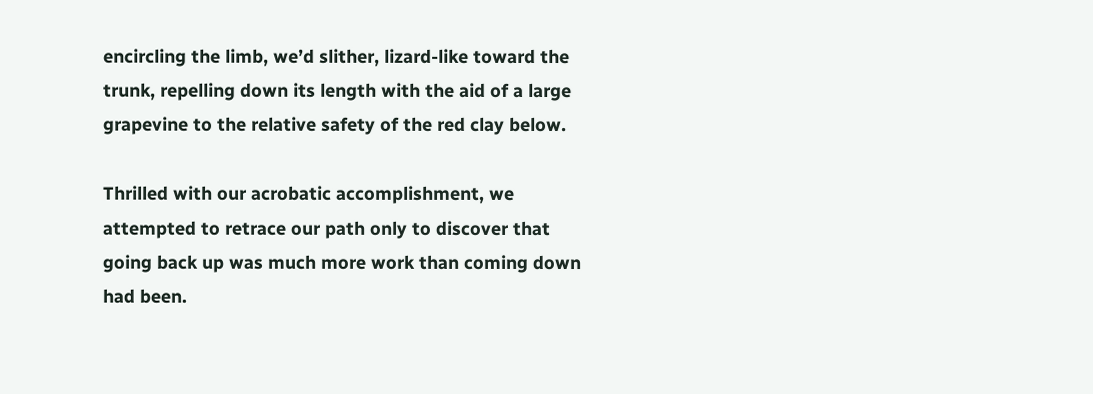encircling the limb, we’d slither, lizard-like toward the trunk, repelling down its length with the aid of a large grapevine to the relative safety of the red clay below.

Thrilled with our acrobatic accomplishment, we attempted to retrace our path only to discover that going back up was much more work than coming down had been.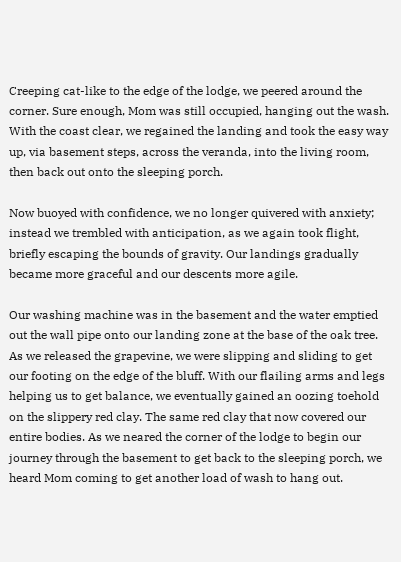Creeping cat-like to the edge of the lodge, we peered around the corner. Sure enough, Mom was still occupied, hanging out the wash. With the coast clear, we regained the landing and took the easy way up, via basement steps, across the veranda, into the living room, then back out onto the sleeping porch.

Now buoyed with confidence, we no longer quivered with anxiety; instead we trembled with anticipation, as we again took flight, briefly escaping the bounds of gravity. Our landings gradually became more graceful and our descents more agile.

Our washing machine was in the basement and the water emptied out the wall pipe onto our landing zone at the base of the oak tree. As we released the grapevine, we were slipping and sliding to get our footing on the edge of the bluff. With our flailing arms and legs helping us to get balance, we eventually gained an oozing toehold on the slippery red clay. The same red clay that now covered our entire bodies. As we neared the corner of the lodge to begin our journey through the basement to get back to the sleeping porch, we heard Mom coming to get another load of wash to hang out.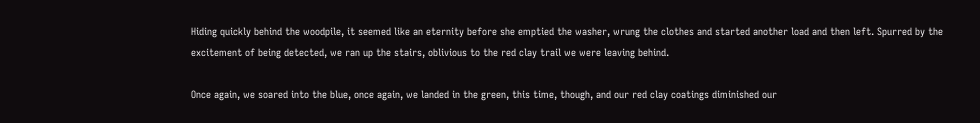Hiding quickly behind the woodpile, it seemed like an eternity before she emptied the washer, wrung the clothes and started another load and then left. Spurred by the excitement of being detected, we ran up the stairs, oblivious to the red clay trail we were leaving behind.

Once again, we soared into the blue, once again, we landed in the green, this time, though, and our red clay coatings diminished our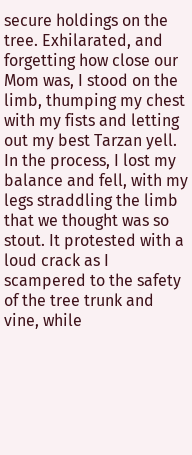secure holdings on the tree. Exhilarated, and forgetting how close our Mom was, I stood on the limb, thumping my chest with my fists and letting out my best Tarzan yell. In the process, I lost my balance and fell, with my legs straddling the limb that we thought was so stout. It protested with a loud crack as I scampered to the safety of the tree trunk and vine, while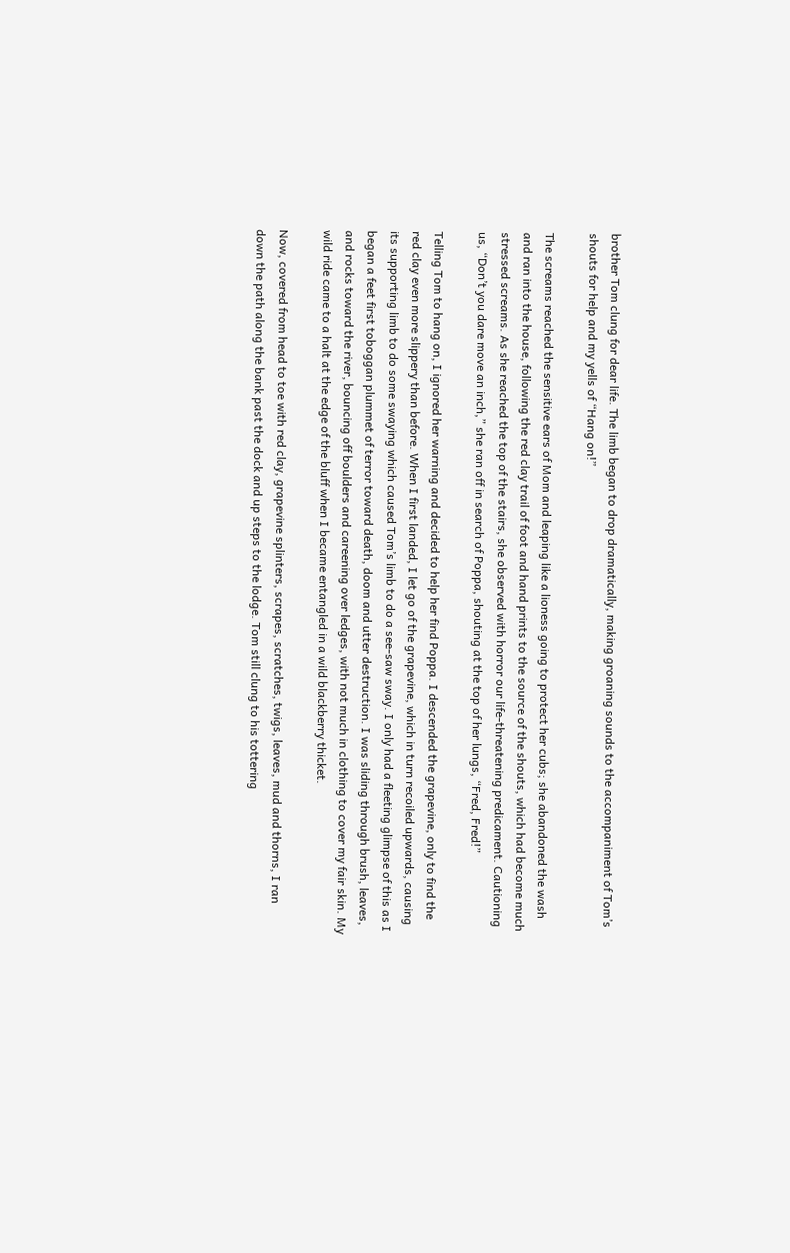brother Tom clung for dear life. The limb began to drop dramatically, making groaning sounds to the accompaniment of Tom’s shouts for help and my yells of “Hang on!”

The screams reached the sensitive ears of Mom and leaping like a lioness going to protect her cubs; she abandoned the wash and ran into the house, following the red clay trail of foot and hand prints to the source of the shouts, which had become much stressed screams. As she reached the top of the stairs, she observed with horror our life-threatening predicament. Cautioning us, “Don’t you dare move an inch,” she ran off in search of Poppa, shouting at the top of her lungs, “Fred, Fred!”

Telling Tom to hang on, I ignored her warning and decided to help her find Poppa. I descended the grapevine, only to find the red clay even more slippery than before. When I first landed, I let go of the grapevine, which in turn recoiled upwards, causing its supporting limb to do some swaying which caused Tom’s limb to do a see-saw sway. I only had a fleeting glimpse of this as I began a feet first toboggan plummet of terror toward death, doom and utter destruction. I was sliding through brush, leaves, and rocks toward the river, bouncing off boulders and careening over ledges, with not much in clothing to cover my fair skin. My wild ride came to a halt at the edge of the bluff when I became entangled in a wild blackberry thicket.

Now, covered from head to toe with red clay, grapevine splinters, scrapes, scratches, twigs, leaves, mud and thorns, I ran down the path along the bank past the dock and up steps to the lodge. Tom still clung to his tottering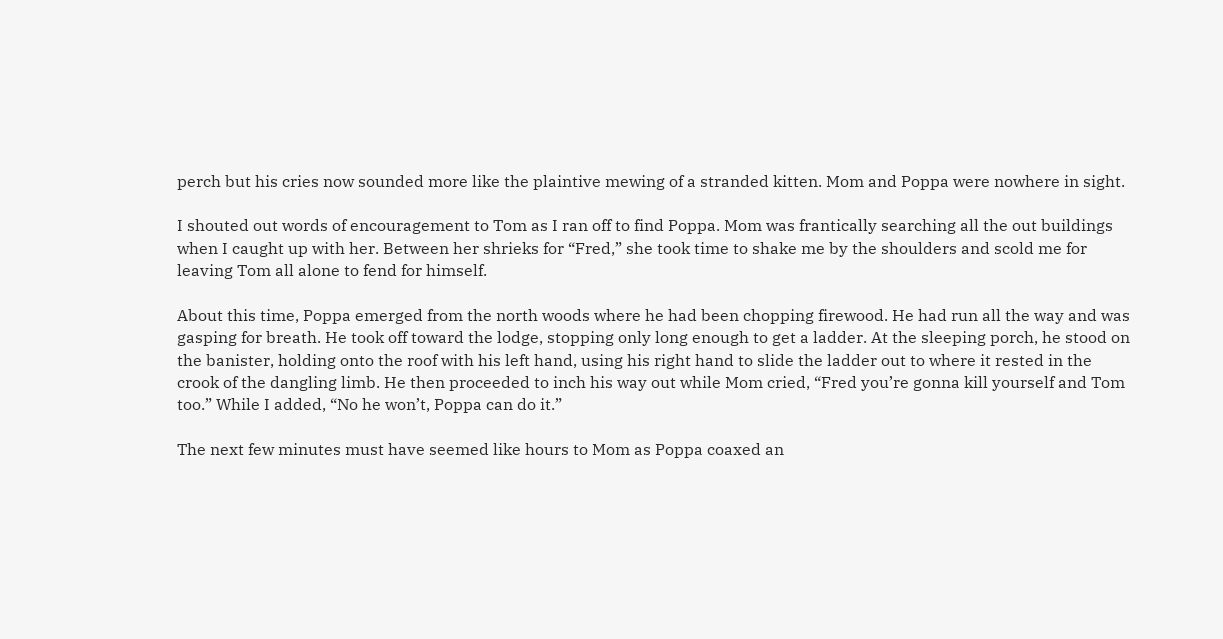perch but his cries now sounded more like the plaintive mewing of a stranded kitten. Mom and Poppa were nowhere in sight.

I shouted out words of encouragement to Tom as I ran off to find Poppa. Mom was frantically searching all the out buildings when I caught up with her. Between her shrieks for “Fred,” she took time to shake me by the shoulders and scold me for leaving Tom all alone to fend for himself.

About this time, Poppa emerged from the north woods where he had been chopping firewood. He had run all the way and was gasping for breath. He took off toward the lodge, stopping only long enough to get a ladder. At the sleeping porch, he stood on the banister, holding onto the roof with his left hand, using his right hand to slide the ladder out to where it rested in the crook of the dangling limb. He then proceeded to inch his way out while Mom cried, “Fred you’re gonna kill yourself and Tom too.” While I added, “No he won’t, Poppa can do it.”

The next few minutes must have seemed like hours to Mom as Poppa coaxed an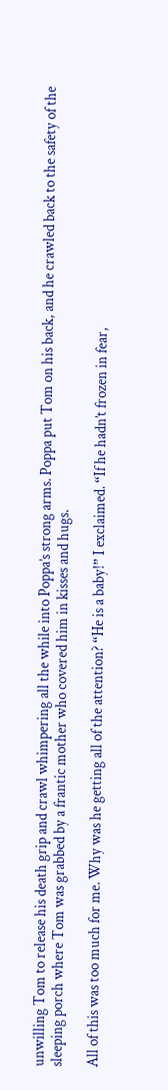unwilling Tom to release his death grip and crawl whimpering all the while into Poppa’s strong arms. Poppa put Tom on his back, and he crawled back to the safety of the sleeping porch where Tom was grabbed by a frantic mother who covered him in kisses and hugs.

All of this was too much for me. Why was he getting all of the attention? “He is a baby!” I exclaimed. “If he hadn’t frozen in fear,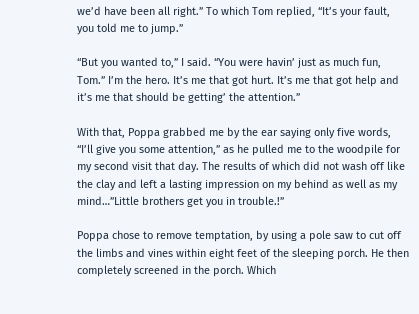we’d have been all right.” To which Tom replied, “It’s your fault, you told me to jump.”

“But you wanted to,” I said. “You were havin’ just as much fun, Tom.” I’m the hero. It’s me that got hurt. It’s me that got help and it’s me that should be getting’ the attention.”

With that, Poppa grabbed me by the ear saying only five words, “I’ll give you some attention,” as he pulled me to the woodpile for my second visit that day. The results of which did not wash off like the clay and left a lasting impression on my behind as well as my mind…”Little brothers get you in trouble.!”

Poppa chose to remove temptation, by using a pole saw to cut off the limbs and vines within eight feet of the sleeping porch. He then completely screened in the porch. Which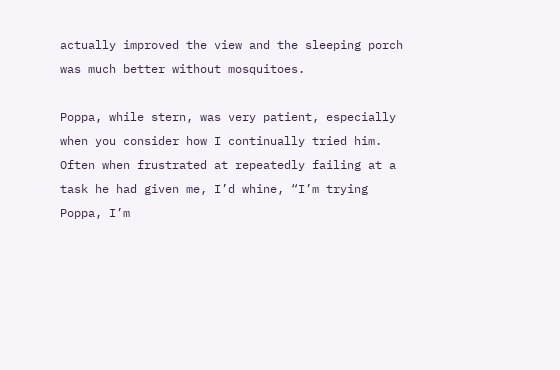actually improved the view and the sleeping porch was much better without mosquitoes.

Poppa, while stern, was very patient, especially when you consider how I continually tried him. Often when frustrated at repeatedly failing at a task he had given me, I’d whine, “I’m trying Poppa, I’m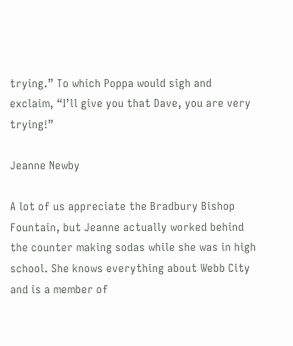trying.” To which Poppa would sigh and exclaim, “I’ll give you that Dave, you are very trying!”

Jeanne Newby

A lot of us appreciate the Bradbury Bishop Fountain, but Jeanne actually worked behind the counter making sodas while she was in high school. She knows everything about Webb City and is a member of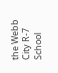the Webb City R-7 School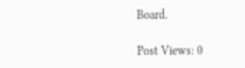Board.

Post Views: 0